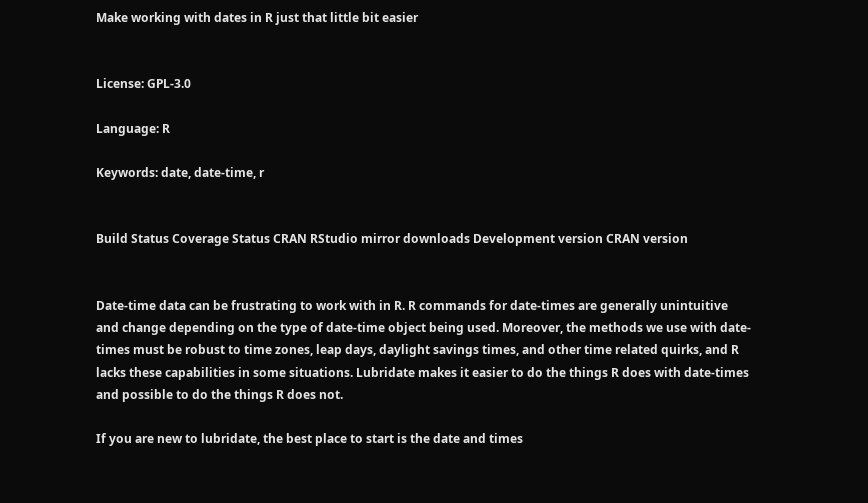Make working with dates in R just that little bit easier


License: GPL-3.0

Language: R

Keywords: date, date-time, r


Build Status Coverage Status CRAN RStudio mirror downloads Development version CRAN version


Date-time data can be frustrating to work with in R. R commands for date-times are generally unintuitive and change depending on the type of date-time object being used. Moreover, the methods we use with date-times must be robust to time zones, leap days, daylight savings times, and other time related quirks, and R lacks these capabilities in some situations. Lubridate makes it easier to do the things R does with date-times and possible to do the things R does not.

If you are new to lubridate, the best place to start is the date and times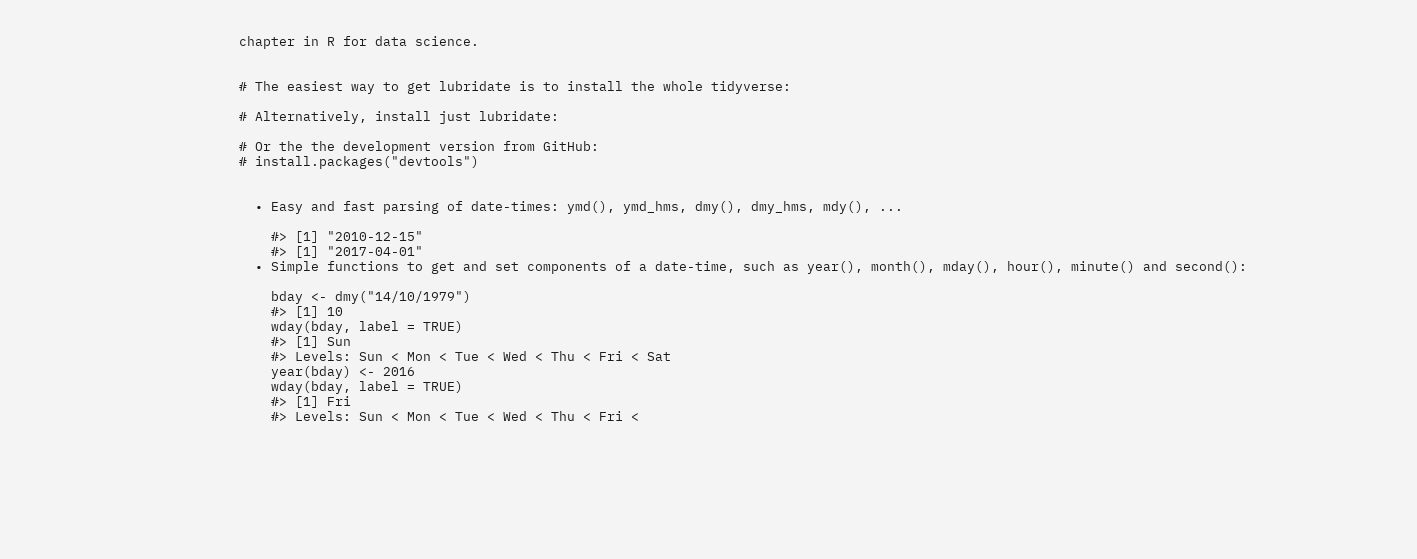chapter in R for data science.


# The easiest way to get lubridate is to install the whole tidyverse:

# Alternatively, install just lubridate:

# Or the the development version from GitHub:
# install.packages("devtools")


  • Easy and fast parsing of date-times: ymd(), ymd_hms, dmy(), dmy_hms, mdy(), ...

    #> [1] "2010-12-15"
    #> [1] "2017-04-01"
  • Simple functions to get and set components of a date-time, such as year(), month(), mday(), hour(), minute() and second():

    bday <- dmy("14/10/1979")
    #> [1] 10
    wday(bday, label = TRUE)
    #> [1] Sun
    #> Levels: Sun < Mon < Tue < Wed < Thu < Fri < Sat
    year(bday) <- 2016
    wday(bday, label = TRUE)
    #> [1] Fri
    #> Levels: Sun < Mon < Tue < Wed < Thu < Fri <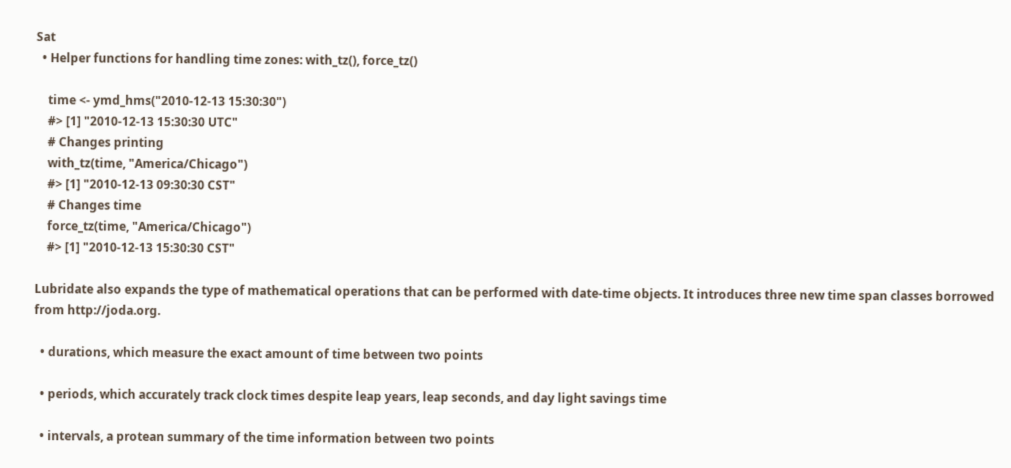Sat
  • Helper functions for handling time zones: with_tz(), force_tz()

    time <- ymd_hms("2010-12-13 15:30:30")
    #> [1] "2010-12-13 15:30:30 UTC"
    # Changes printing
    with_tz(time, "America/Chicago")
    #> [1] "2010-12-13 09:30:30 CST"
    # Changes time
    force_tz(time, "America/Chicago")
    #> [1] "2010-12-13 15:30:30 CST"

Lubridate also expands the type of mathematical operations that can be performed with date-time objects. It introduces three new time span classes borrowed from http://joda.org.

  • durations, which measure the exact amount of time between two points

  • periods, which accurately track clock times despite leap years, leap seconds, and day light savings time

  • intervals, a protean summary of the time information between two points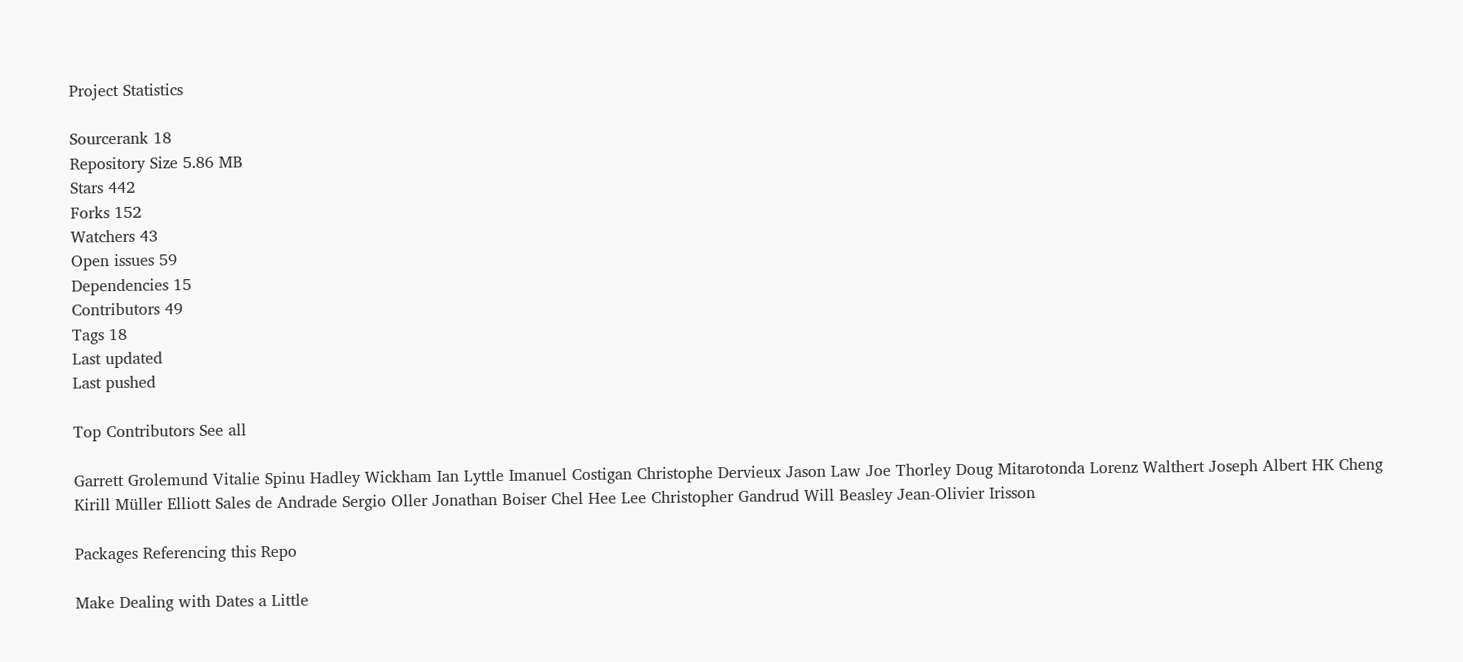Project Statistics

Sourcerank 18
Repository Size 5.86 MB
Stars 442
Forks 152
Watchers 43
Open issues 59
Dependencies 15
Contributors 49
Tags 18
Last updated
Last pushed

Top Contributors See all

Garrett Grolemund Vitalie Spinu Hadley Wickham Ian Lyttle Imanuel Costigan Christophe Dervieux Jason Law Joe Thorley Doug Mitarotonda Lorenz Walthert Joseph Albert HK Cheng Kirill Müller Elliott Sales de Andrade Sergio Oller Jonathan Boiser Chel Hee Lee Christopher Gandrud Will Beasley Jean-Olivier Irisson

Packages Referencing this Repo

Make Dealing with Dates a Little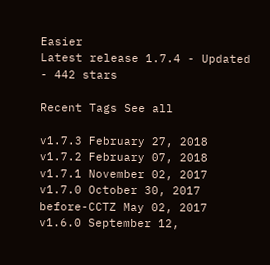Easier
Latest release 1.7.4 - Updated - 442 stars

Recent Tags See all

v1.7.3 February 27, 2018
v1.7.2 February 07, 2018
v1.7.1 November 02, 2017
v1.7.0 October 30, 2017
before-CCTZ May 02, 2017
v1.6.0 September 12,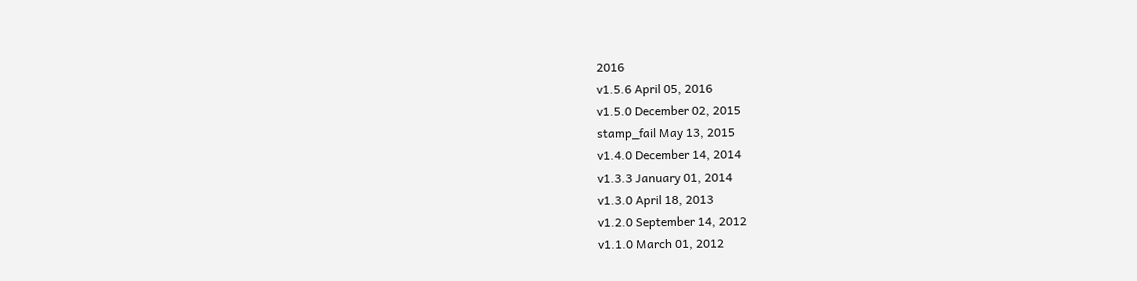2016
v1.5.6 April 05, 2016
v1.5.0 December 02, 2015
stamp_fail May 13, 2015
v1.4.0 December 14, 2014
v1.3.3 January 01, 2014
v1.3.0 April 18, 2013
v1.2.0 September 14, 2012
v1.1.0 March 01, 2012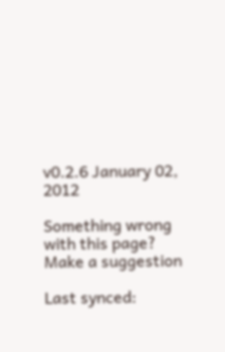v0.2.6 January 02, 2012

Something wrong with this page? Make a suggestion

Last synced: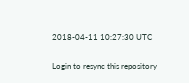2018-04-11 10:27:30 UTC

Login to resync this repository